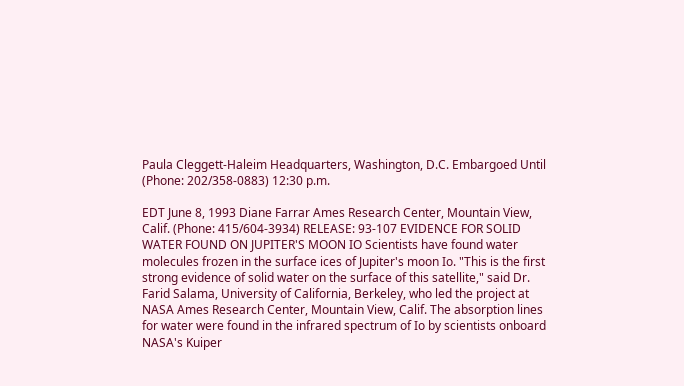Paula Cleggett-Haleim Headquarters, Washington, D.C. Embargoed Until (Phone: 202/358-0883) 12:30 p.m.

EDT June 8, 1993 Diane Farrar Ames Research Center, Mountain View, Calif. (Phone: 415/604-3934) RELEASE: 93-107 EVIDENCE FOR SOLID WATER FOUND ON JUPITER'S MOON IO Scientists have found water molecules frozen in the surface ices of Jupiter's moon Io. "This is the first strong evidence of solid water on the surface of this satellite," said Dr. Farid Salama, University of California, Berkeley, who led the project at NASA Ames Research Center, Mountain View, Calif. The absorption lines for water were found in the infrared spectrum of Io by scientists onboard NASA's Kuiper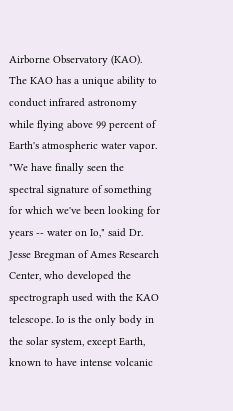Airborne Observatory (KAO). The KAO has a unique ability to conduct infrared astronomy while flying above 99 percent of Earth's atmospheric water vapor. "We have finally seen the spectral signature of something for which we've been looking for years -- water on Io," said Dr. Jesse Bregman of Ames Research Center, who developed the spectrograph used with the KAO telescope. Io is the only body in the solar system, except Earth, known to have intense volcanic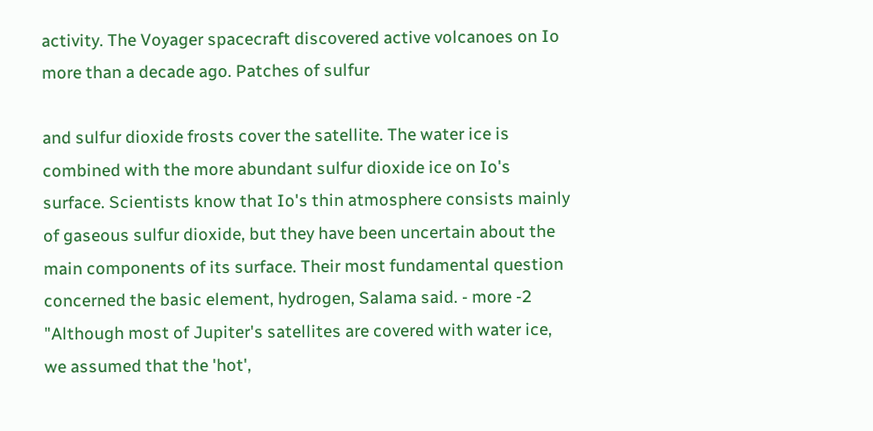activity. The Voyager spacecraft discovered active volcanoes on Io more than a decade ago. Patches of sulfur

and sulfur dioxide frosts cover the satellite. The water ice is combined with the more abundant sulfur dioxide ice on Io's surface. Scientists know that Io's thin atmosphere consists mainly of gaseous sulfur dioxide, but they have been uncertain about the main components of its surface. Their most fundamental question concerned the basic element, hydrogen, Salama said. - more -2 "Although most of Jupiter's satellites are covered with water ice, we assumed that the 'hot',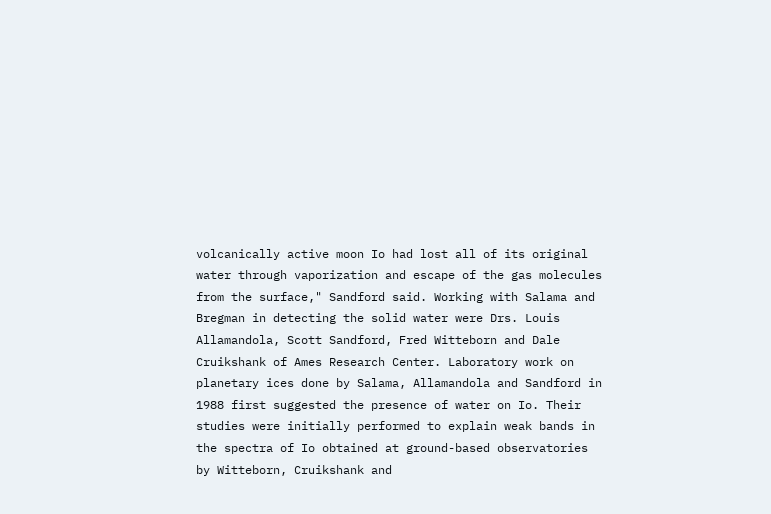volcanically active moon Io had lost all of its original water through vaporization and escape of the gas molecules from the surface," Sandford said. Working with Salama and Bregman in detecting the solid water were Drs. Louis Allamandola, Scott Sandford, Fred Witteborn and Dale Cruikshank of Ames Research Center. Laboratory work on planetary ices done by Salama, Allamandola and Sandford in 1988 first suggested the presence of water on Io. Their studies were initially performed to explain weak bands in the spectra of Io obtained at ground-based observatories by Witteborn, Cruikshank and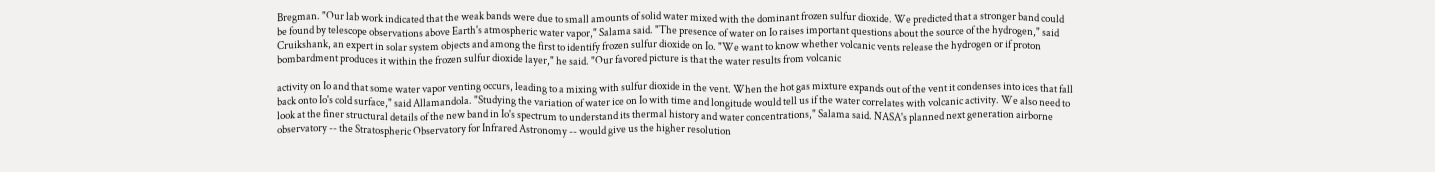Bregman. "Our lab work indicated that the weak bands were due to small amounts of solid water mixed with the dominant frozen sulfur dioxide. We predicted that a stronger band could be found by telescope observations above Earth's atmospheric water vapor," Salama said. "The presence of water on Io raises important questions about the source of the hydrogen," said Cruikshank, an expert in solar system objects and among the first to identify frozen sulfur dioxide on Io. "We want to know whether volcanic vents release the hydrogen or if proton bombardment produces it within the frozen sulfur dioxide layer," he said. "Our favored picture is that the water results from volcanic

activity on Io and that some water vapor venting occurs, leading to a mixing with sulfur dioxide in the vent. When the hot gas mixture expands out of the vent it condenses into ices that fall back onto Io's cold surface," said Allamandola. "Studying the variation of water ice on Io with time and longitude would tell us if the water correlates with volcanic activity. We also need to look at the finer structural details of the new band in Io's spectrum to understand its thermal history and water concentrations," Salama said. NASA's planned next generation airborne observatory -- the Stratospheric Observatory for Infrared Astronomy -- would give us the higher resolution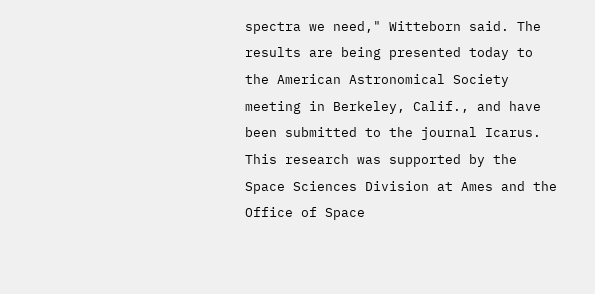spectra we need," Witteborn said. The results are being presented today to the American Astronomical Society meeting in Berkeley, Calif., and have been submitted to the journal Icarus. This research was supported by the Space Sciences Division at Ames and the Office of Space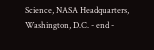Science, NASA Headquarters, Washington, D.C. - end -